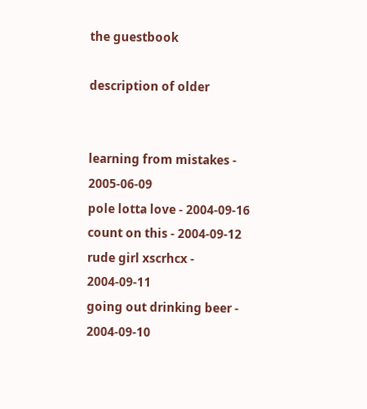the guestbook

description of older


learning from mistakes - 2005-06-09
pole lotta love - 2004-09-16
count on this - 2004-09-12
rude girl xscrhcx - 2004-09-11
going out drinking beer - 2004-09-10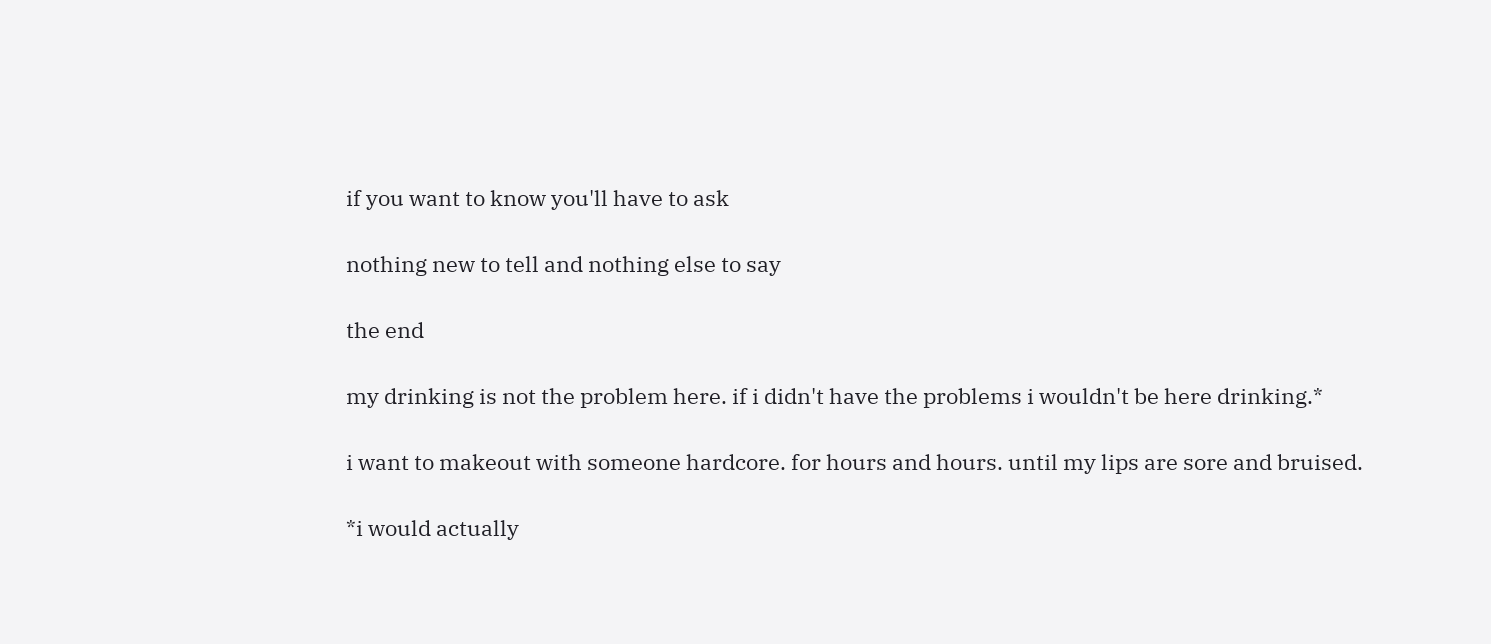if you want to know you'll have to ask

nothing new to tell and nothing else to say

the end

my drinking is not the problem here. if i didn't have the problems i wouldn't be here drinking.*

i want to makeout with someone hardcore. for hours and hours. until my lips are sore and bruised.

*i would actually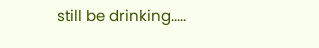still be drinking.....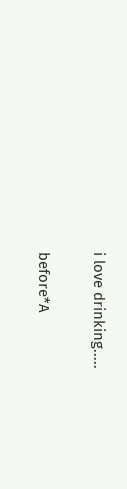i love drinking.....

before*A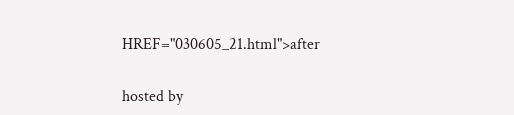HREF="030605_21.html">after

hosted by